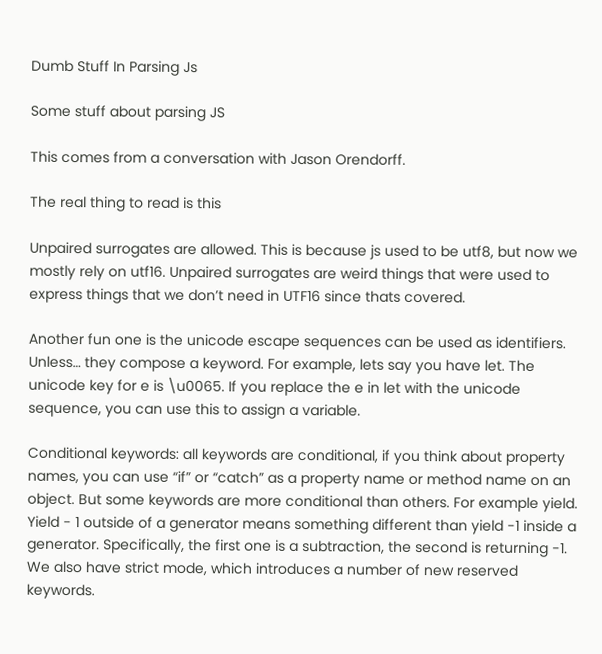Dumb Stuff In Parsing Js

Some stuff about parsing JS

This comes from a conversation with Jason Orendorff.

The real thing to read is this

Unpaired surrogates are allowed. This is because js used to be utf8, but now we mostly rely on utf16. Unpaired surrogates are weird things that were used to express things that we don’t need in UTF16 since thats covered.

Another fun one is the unicode escape sequences can be used as identifiers. Unless… they compose a keyword. For example, lets say you have let. The unicode key for e is \u0065. If you replace the e in let with the unicode sequence, you can use this to assign a variable.

Conditional keywords: all keywords are conditional, if you think about property names, you can use “if” or “catch” as a property name or method name on an object. But some keywords are more conditional than others. For example yield. Yield - 1 outside of a generator means something different than yield -1 inside a generator. Specifically, the first one is a subtraction, the second is returning -1. We also have strict mode, which introduces a number of new reserved keywords.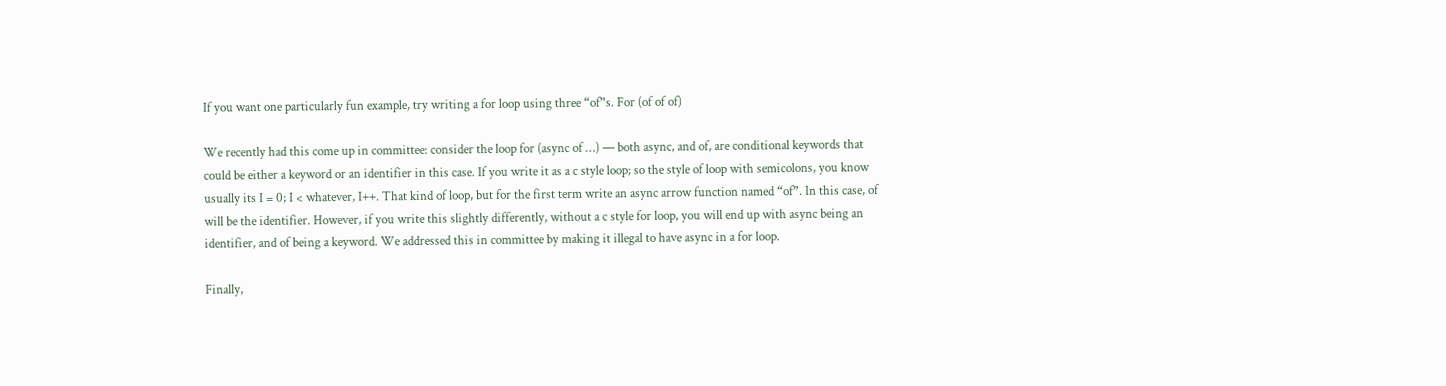If you want one particularly fun example, try writing a for loop using three “of”s. For (of of of)

We recently had this come up in committee: consider the loop for (async of …) — both async, and of, are conditional keywords that could be either a keyword or an identifier in this case. If you write it as a c style loop; so the style of loop with semicolons, you know usually its I = 0; I < whatever, I++. That kind of loop, but for the first term write an async arrow function named “of”. In this case, of will be the identifier. However, if you write this slightly differently, without a c style for loop, you will end up with async being an identifier, and of being a keyword. We addressed this in committee by making it illegal to have async in a for loop.

Finally,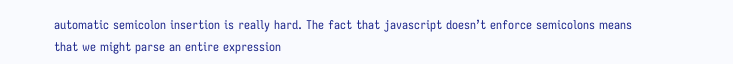automatic semicolon insertion is really hard. The fact that javascript doesn’t enforce semicolons means that we might parse an entire expression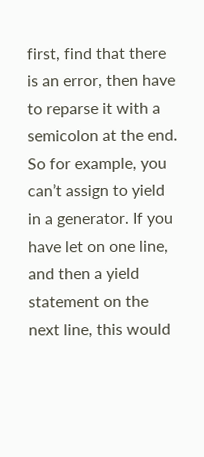first, find that there is an error, then have to reparse it with a semicolon at the end. So for example, you can’t assign to yield in a generator. If you have let on one line, and then a yield statement on the next line, this would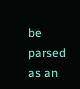be parsed as an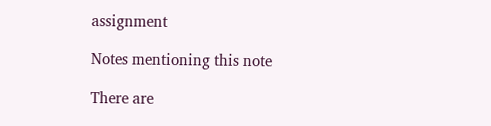assignment

Notes mentioning this note

There are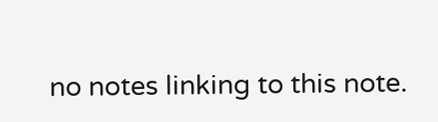no notes linking to this note.